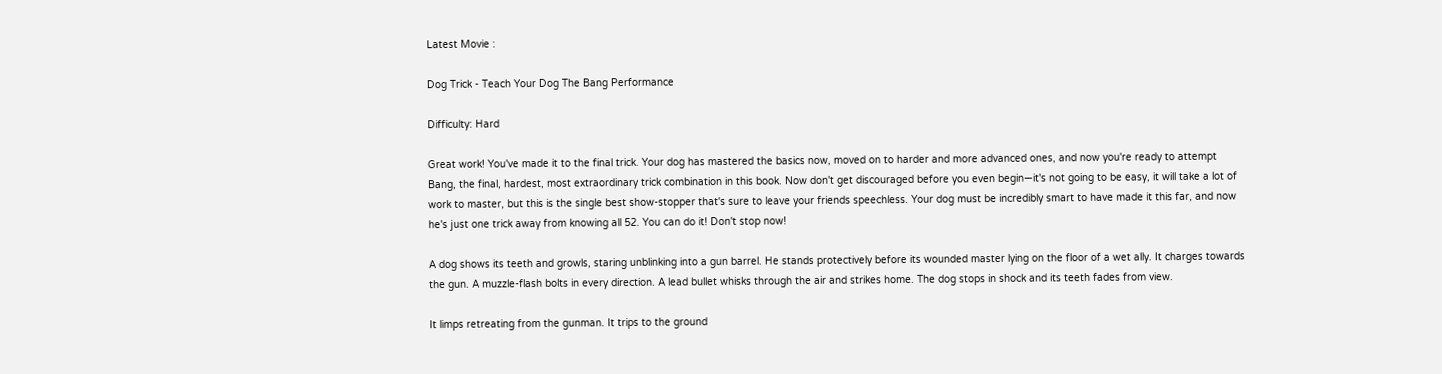Latest Movie :

Dog Trick - Teach Your Dog The Bang Performance

Difficulty: Hard

Great work! You've made it to the final trick. Your dog has mastered the basics now, moved on to harder and more advanced ones, and now you're ready to attempt Bang, the final, hardest, most extraordinary trick combination in this book. Now don't get discouraged before you even begin—it's not going to be easy, it will take a lot of work to master, but this is the single best show-stopper that's sure to leave your friends speechless. Your dog must be incredibly smart to have made it this far, and now he's just one trick away from knowing all 52. You can do it! Don't stop now!

A dog shows its teeth and growls, staring unblinking into a gun barrel. He stands protectively before its wounded master lying on the floor of a wet ally. It charges towards the gun. A muzzle-flash bolts in every direction. A lead bullet whisks through the air and strikes home. The dog stops in shock and its teeth fades from view.

It limps retreating from the gunman. It trips to the ground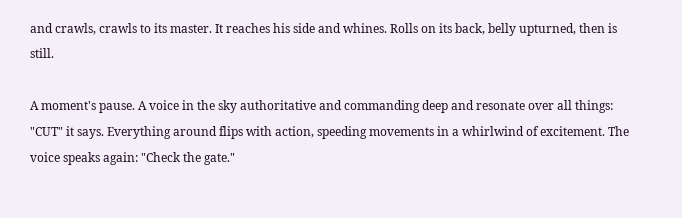and crawls, crawls to its master. It reaches his side and whines. Rolls on its back, belly upturned, then is still.

A moment's pause. A voice in the sky authoritative and commanding deep and resonate over all things: "CUT" it says. Everything around flips with action, speeding movements in a whirlwind of excitement. The voice speaks again: "Check the gate."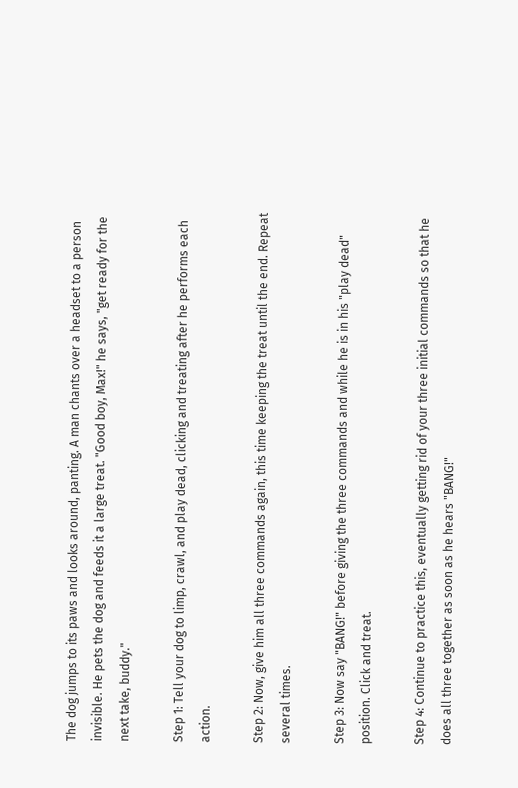The dog jumps to its paws and looks around, panting. A man chants over a headset to a person invisible. He pets the dog and feeds it a large treat. "Good boy, Max!" he says, "get ready for the next take, buddy."

Step 1: Tell your dog to limp, crawl, and play dead, clicking and treating after he performs each action.

Step 2: Now, give him all three commands again, this time keeping the treat until the end. Repeat several times.

Step 3: Now say "BANG!" before giving the three commands and while he is in his "play dead" position. Click and treat.

Step 4: Continue to practice this, eventually getting rid of your three initial commands so that he does all three together as soon as he hears "BANG!"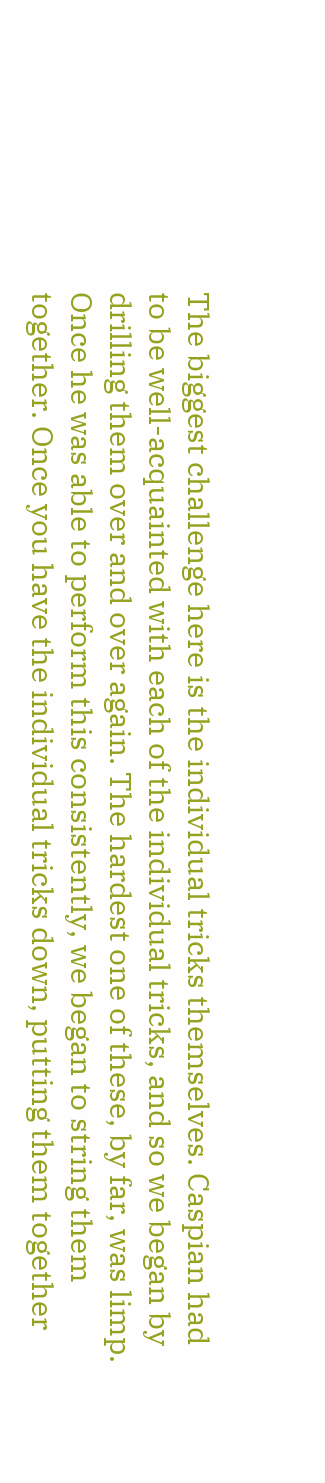The biggest challenge here is the individual tricks themselves. Caspian had to be well-acquainted with each of the individual tricks, and so we began by drilling them over and over again. The hardest one of these, by far, was limp. Once he was able to perform this consistently, we began to string them together. Once you have the individual tricks down, putting them together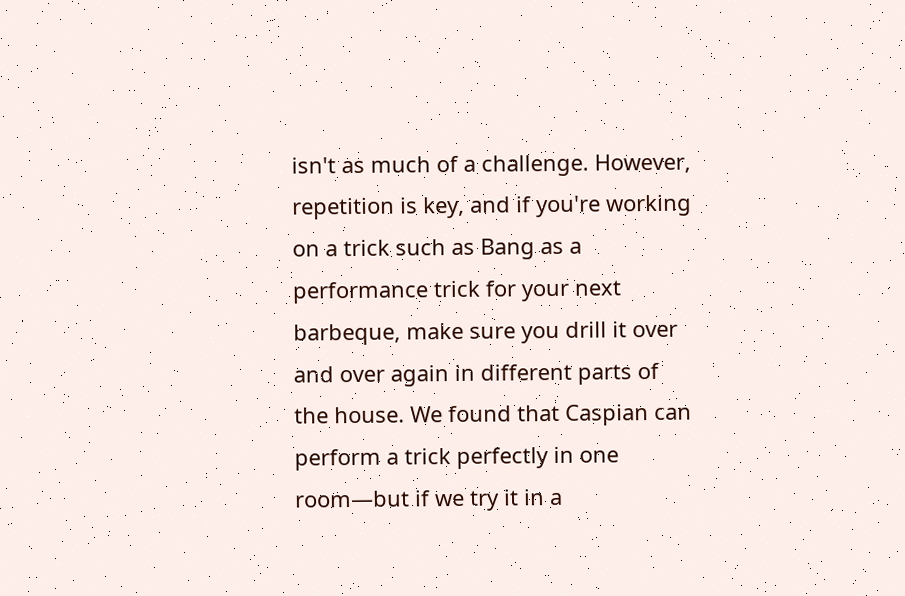isn't as much of a challenge. However, repetition is key, and if you're working on a trick such as Bang as a performance trick for your next barbeque, make sure you drill it over and over again in different parts of the house. We found that Caspian can perform a trick perfectly in one room—but if we try it in a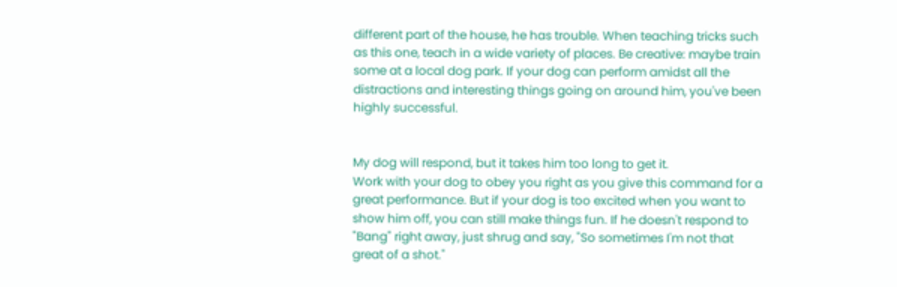different part of the house, he has trouble. When teaching tricks such as this one, teach in a wide variety of places. Be creative: maybe train some at a local dog park. If your dog can perform amidst all the distractions and interesting things going on around him, you've been highly successful.


My dog will respond, but it takes him too long to get it.
Work with your dog to obey you right as you give this command for a great performance. But if your dog is too excited when you want to show him off, you can still make things fun. If he doesn't respond to "Bang" right away, just shrug and say, "So sometimes I'm not that great of a shot."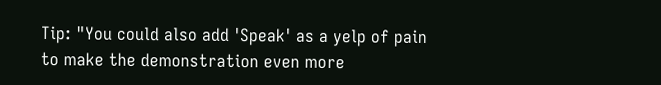Tip: "You could also add 'Speak' as a yelp of pain to make the demonstration even more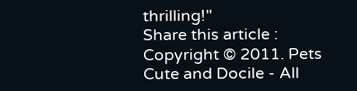thrilling!"
Share this article :
Copyright © 2011. Pets Cute and Docile - All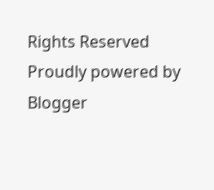Rights Reserved
Proudly powered by Blogger